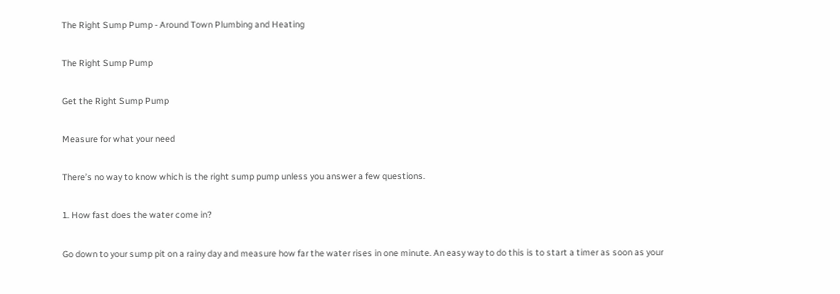The Right Sump Pump - Around Town Plumbing and Heating

The Right Sump Pump

Get the Right Sump Pump

Measure for what your need

There’s no way to know which is the right sump pump unless you answer a few questions.

1. How fast does the water come in?

Go down to your sump pit on a rainy day and measure how far the water rises in one minute. An easy way to do this is to start a timer as soon as your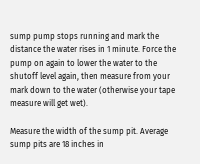sump pump stops running and mark the distance the water rises in 1 minute. Force the pump on again to lower the water to the shutoff level again, then measure from your mark down to the water (otherwise your tape measure will get wet).

Measure the width of the sump pit. Average sump pits are 18 inches in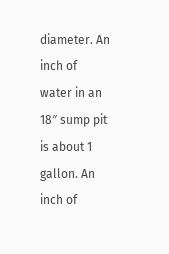diameter. An inch of water in an 18″ sump pit is about 1 gallon. An inch of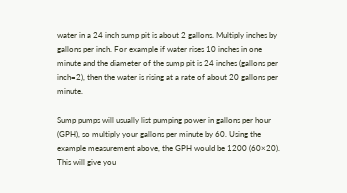water in a 24 inch sump pit is about 2 gallons. Multiply inches by gallons per inch. For example if water rises 10 inches in one minute and the diameter of the sump pit is 24 inches (gallons per inch=2), then the water is rising at a rate of about 20 gallons per minute.

Sump pumps will usually list pumping power in gallons per hour (GPH), so multiply your gallons per minute by 60. Using the example measurement above, the GPH would be 1200 (60×20). This will give you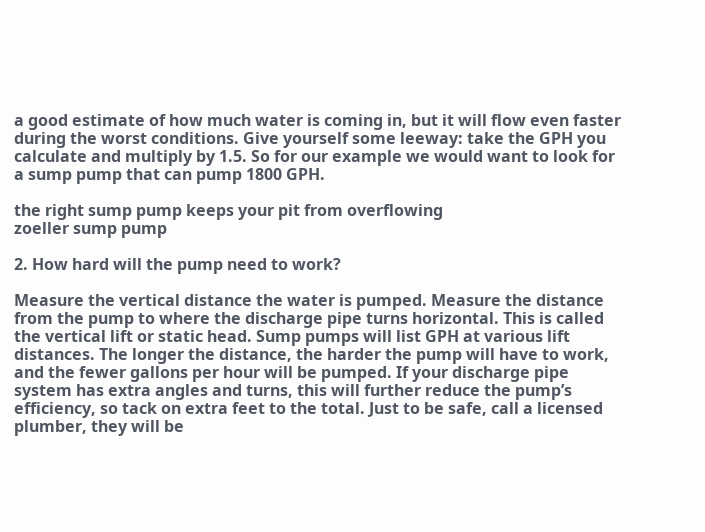a good estimate of how much water is coming in, but it will flow even faster during the worst conditions. Give yourself some leeway: take the GPH you calculate and multiply by 1.5. So for our example we would want to look for a sump pump that can pump 1800 GPH.

the right sump pump keeps your pit from overflowing
zoeller sump pump

2. How hard will the pump need to work?

Measure the vertical distance the water is pumped. Measure the distance from the pump to where the discharge pipe turns horizontal. This is called the vertical lift or static head. Sump pumps will list GPH at various lift distances. The longer the distance, the harder the pump will have to work, and the fewer gallons per hour will be pumped. If your discharge pipe system has extra angles and turns, this will further reduce the pump’s efficiency, so tack on extra feet to the total. Just to be safe, call a licensed plumber, they will be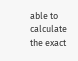able to calculate the exact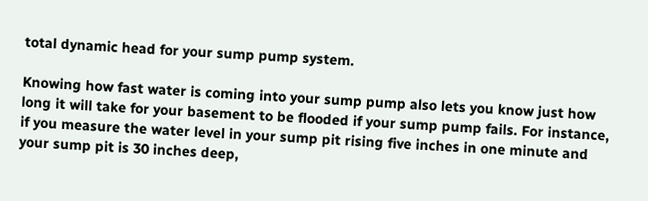total dynamic head for your sump pump system.

Knowing how fast water is coming into your sump pump also lets you know just how long it will take for your basement to be flooded if your sump pump fails. For instance, if you measure the water level in your sump pit rising five inches in one minute and your sump pit is 30 inches deep,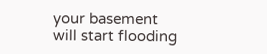your basement will start flooding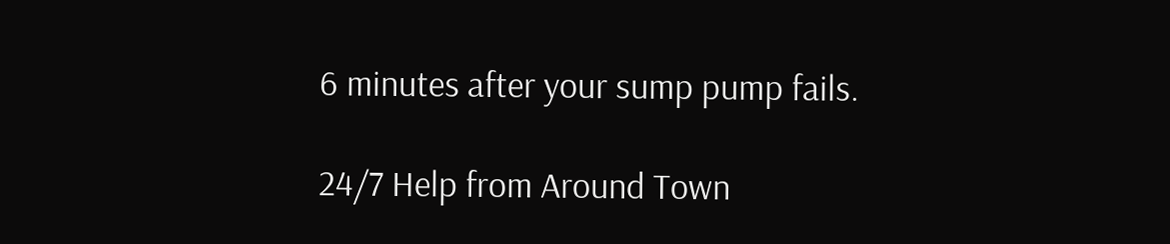6 minutes after your sump pump fails.

24/7 Help from Around Town